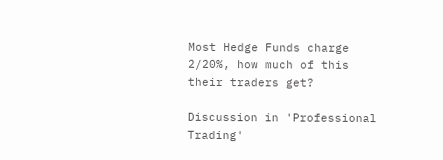Most Hedge Funds charge 2/20%, how much of this their traders get?

Discussion in 'Professional Trading'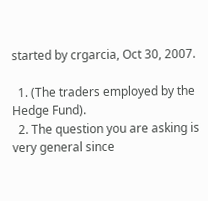started by crgarcia, Oct 30, 2007.

  1. (The traders employed by the Hedge Fund).
  2. The question you are asking is very general since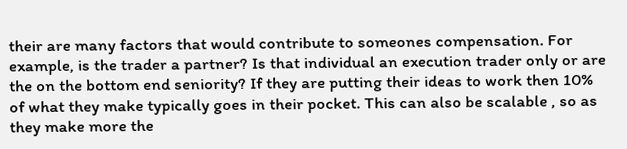their are many factors that would contribute to someones compensation. For example, is the trader a partner? Is that individual an execution trader only or are the on the bottom end seniority? If they are putting their ideas to work then 10% of what they make typically goes in their pocket. This can also be scalable , so as they make more the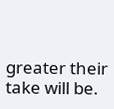greater their take will be.